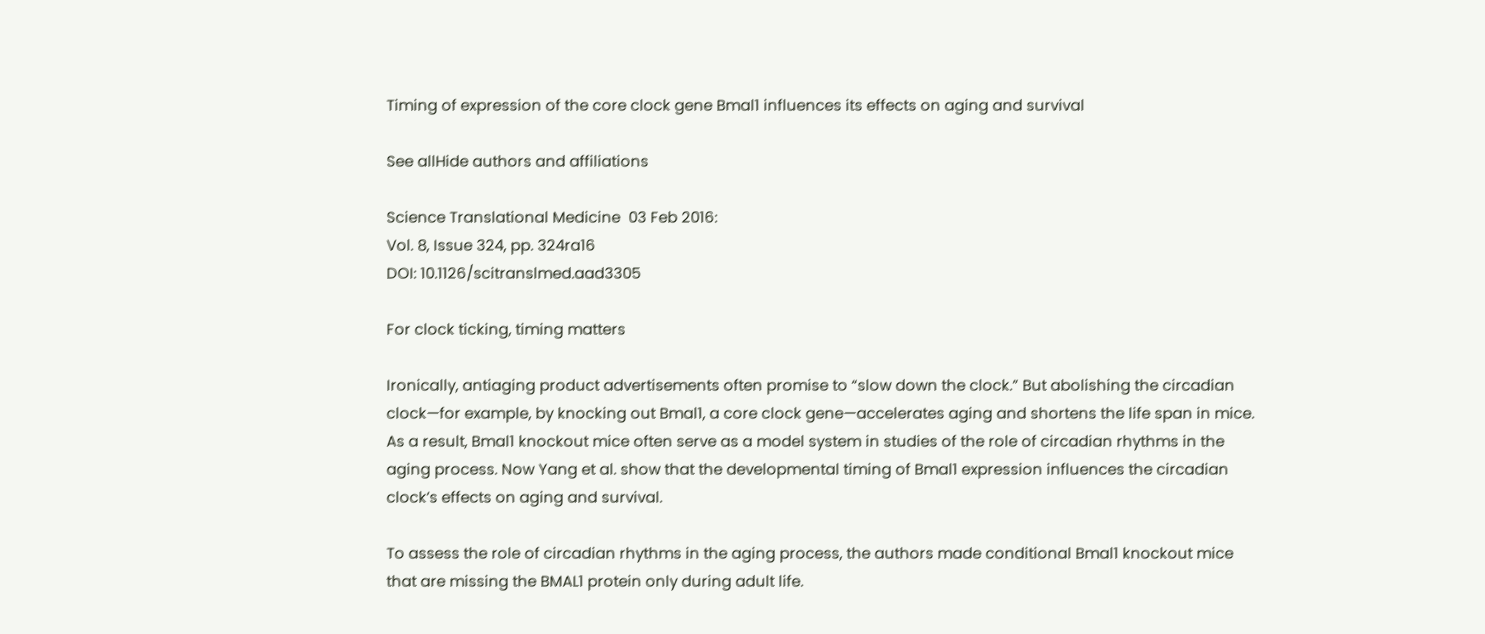Timing of expression of the core clock gene Bmal1 influences its effects on aging and survival

See allHide authors and affiliations

Science Translational Medicine  03 Feb 2016:
Vol. 8, Issue 324, pp. 324ra16
DOI: 10.1126/scitranslmed.aad3305

For clock ticking, timing matters

Ironically, antiaging product advertisements often promise to “slow down the clock.” But abolishing the circadian clock—for example, by knocking out Bmal1, a core clock gene—accelerates aging and shortens the life span in mice. As a result, Bmal1 knockout mice often serve as a model system in studies of the role of circadian rhythms in the aging process. Now Yang et al. show that the developmental timing of Bmal1 expression influences the circadian clock’s effects on aging and survival.

To assess the role of circadian rhythms in the aging process, the authors made conditional Bmal1 knockout mice that are missing the BMAL1 protein only during adult life.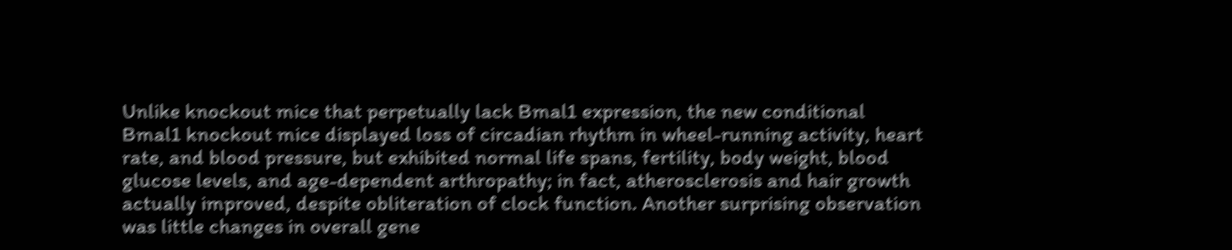Unlike knockout mice that perpetually lack Bmal1 expression, the new conditional Bmal1 knockout mice displayed loss of circadian rhythm in wheel-running activity, heart rate, and blood pressure, but exhibited normal life spans, fertility, body weight, blood glucose levels, and age-dependent arthropathy; in fact, atherosclerosis and hair growth actually improved, despite obliteration of clock function. Another surprising observation was little changes in overall gene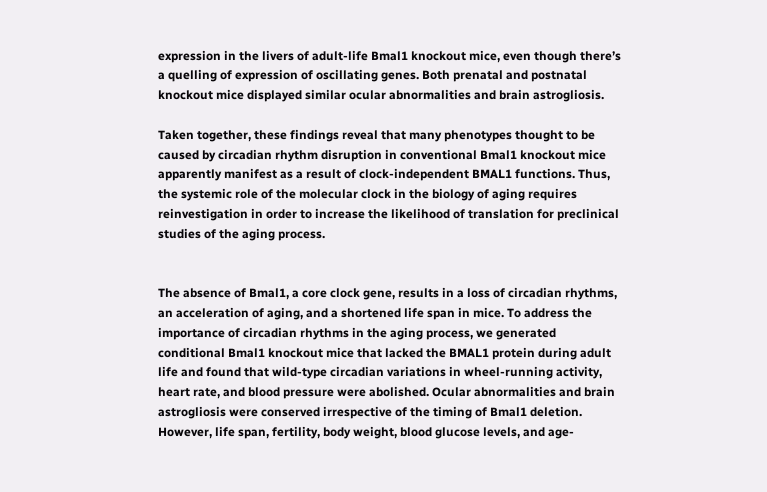expression in the livers of adult-life Bmal1 knockout mice, even though there’s a quelling of expression of oscillating genes. Both prenatal and postnatal knockout mice displayed similar ocular abnormalities and brain astrogliosis.

Taken together, these findings reveal that many phenotypes thought to be caused by circadian rhythm disruption in conventional Bmal1 knockout mice apparently manifest as a result of clock-independent BMAL1 functions. Thus, the systemic role of the molecular clock in the biology of aging requires reinvestigation in order to increase the likelihood of translation for preclinical studies of the aging process.


The absence of Bmal1, a core clock gene, results in a loss of circadian rhythms, an acceleration of aging, and a shortened life span in mice. To address the importance of circadian rhythms in the aging process, we generated conditional Bmal1 knockout mice that lacked the BMAL1 protein during adult life and found that wild-type circadian variations in wheel-running activity, heart rate, and blood pressure were abolished. Ocular abnormalities and brain astrogliosis were conserved irrespective of the timing of Bmal1 deletion. However, life span, fertility, body weight, blood glucose levels, and age-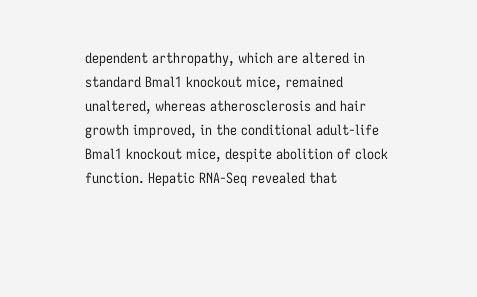dependent arthropathy, which are altered in standard Bmal1 knockout mice, remained unaltered, whereas atherosclerosis and hair growth improved, in the conditional adult-life Bmal1 knockout mice, despite abolition of clock function. Hepatic RNA-Seq revealed that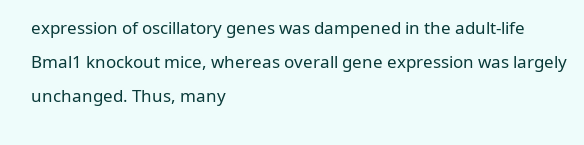expression of oscillatory genes was dampened in the adult-life Bmal1 knockout mice, whereas overall gene expression was largely unchanged. Thus, many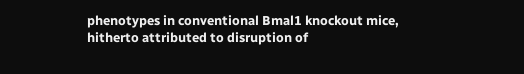phenotypes in conventional Bmal1 knockout mice, hitherto attributed to disruption of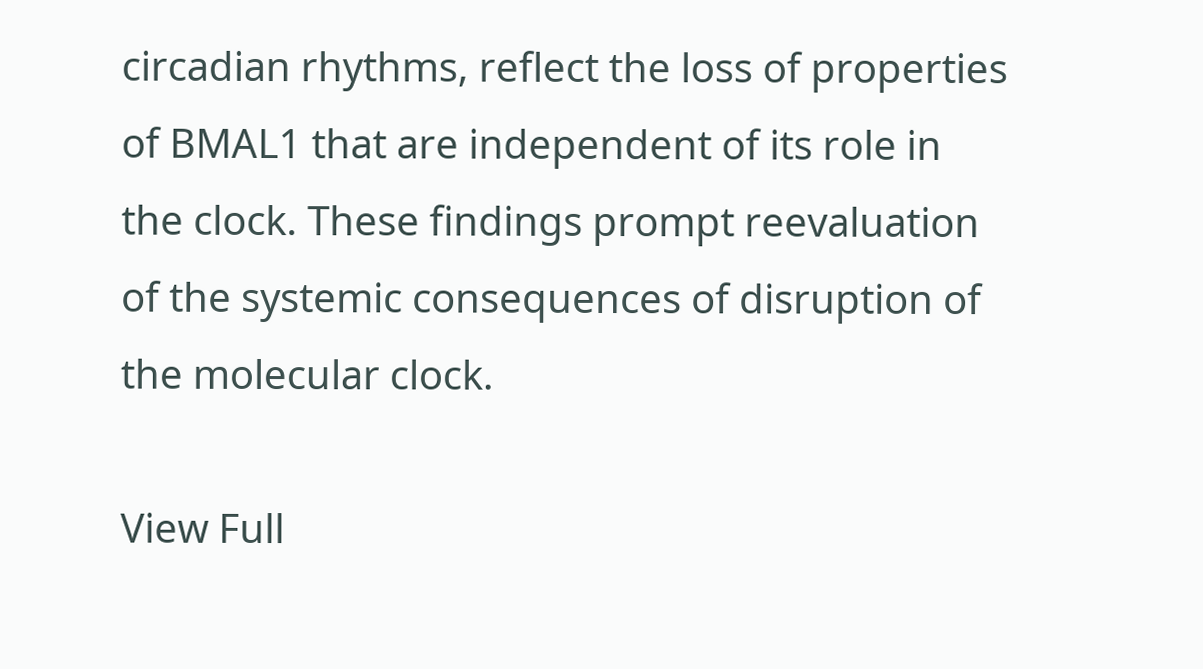circadian rhythms, reflect the loss of properties of BMAL1 that are independent of its role in the clock. These findings prompt reevaluation of the systemic consequences of disruption of the molecular clock.

View Full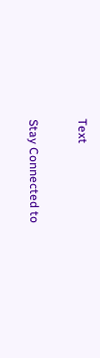Text

Stay Connected to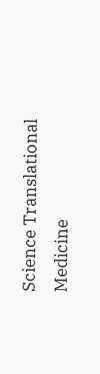Science Translational Medicine